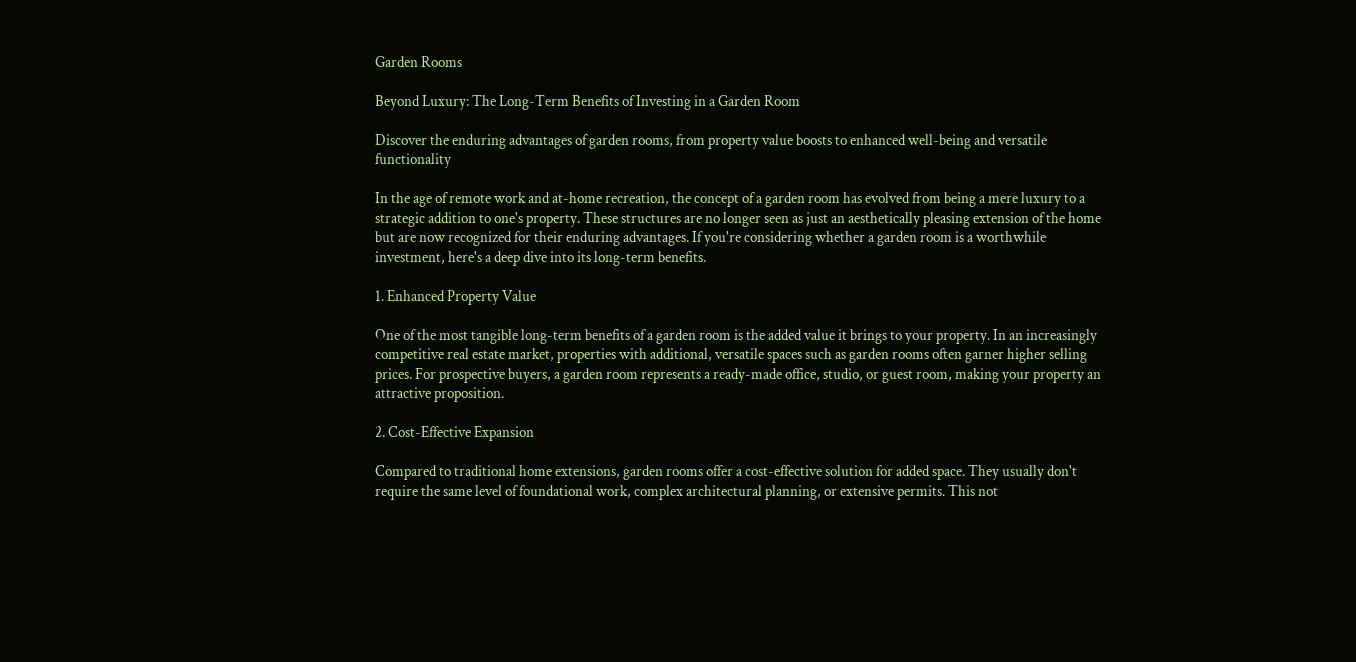Garden Rooms

Beyond Luxury: The Long-Term Benefits of Investing in a Garden Room

Discover the enduring advantages of garden rooms, from property value boosts to enhanced well-being and versatile functionality

In the age of remote work and at-home recreation, the concept of a garden room has evolved from being a mere luxury to a strategic addition to one's property. These structures are no longer seen as just an aesthetically pleasing extension of the home but are now recognized for their enduring advantages. If you're considering whether a garden room is a worthwhile investment, here's a deep dive into its long-term benefits.

1. Enhanced Property Value

One of the most tangible long-term benefits of a garden room is the added value it brings to your property. In an increasingly competitive real estate market, properties with additional, versatile spaces such as garden rooms often garner higher selling prices. For prospective buyers, a garden room represents a ready-made office, studio, or guest room, making your property an attractive proposition.

2. Cost-Effective Expansion

Compared to traditional home extensions, garden rooms offer a cost-effective solution for added space. They usually don't require the same level of foundational work, complex architectural planning, or extensive permits. This not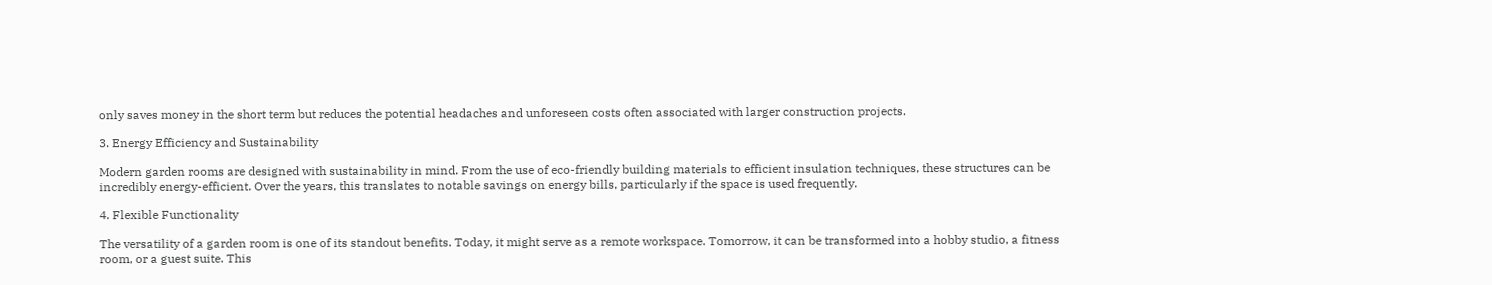only saves money in the short term but reduces the potential headaches and unforeseen costs often associated with larger construction projects.

3. Energy Efficiency and Sustainability

Modern garden rooms are designed with sustainability in mind. From the use of eco-friendly building materials to efficient insulation techniques, these structures can be incredibly energy-efficient. Over the years, this translates to notable savings on energy bills, particularly if the space is used frequently.

4. Flexible Functionality

The versatility of a garden room is one of its standout benefits. Today, it might serve as a remote workspace. Tomorrow, it can be transformed into a hobby studio, a fitness room, or a guest suite. This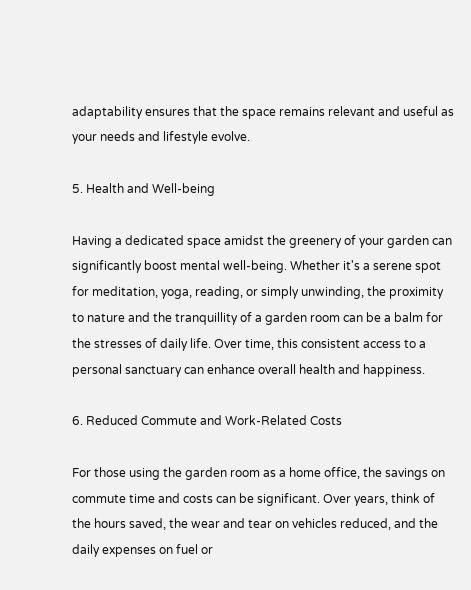adaptability ensures that the space remains relevant and useful as your needs and lifestyle evolve.

5. Health and Well-being

Having a dedicated space amidst the greenery of your garden can significantly boost mental well-being. Whether it's a serene spot for meditation, yoga, reading, or simply unwinding, the proximity to nature and the tranquillity of a garden room can be a balm for the stresses of daily life. Over time, this consistent access to a personal sanctuary can enhance overall health and happiness.

6. Reduced Commute and Work-Related Costs

For those using the garden room as a home office, the savings on commute time and costs can be significant. Over years, think of the hours saved, the wear and tear on vehicles reduced, and the daily expenses on fuel or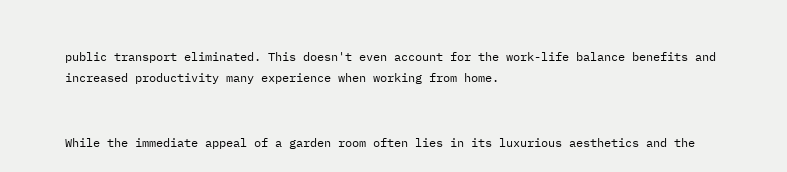public transport eliminated. This doesn't even account for the work-life balance benefits and increased productivity many experience when working from home.


While the immediate appeal of a garden room often lies in its luxurious aesthetics and the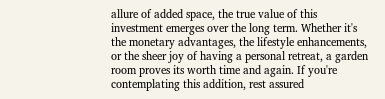allure of added space, the true value of this investment emerges over the long term. Whether it's the monetary advantages, the lifestyle enhancements, or the sheer joy of having a personal retreat, a garden room proves its worth time and again. If you're contemplating this addition, rest assured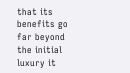that its benefits go far beyond the initial luxury it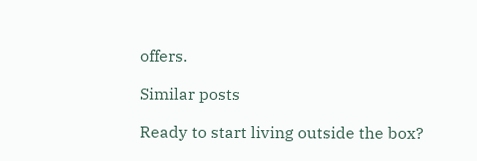offers.

Similar posts

Ready to start living outside the box?